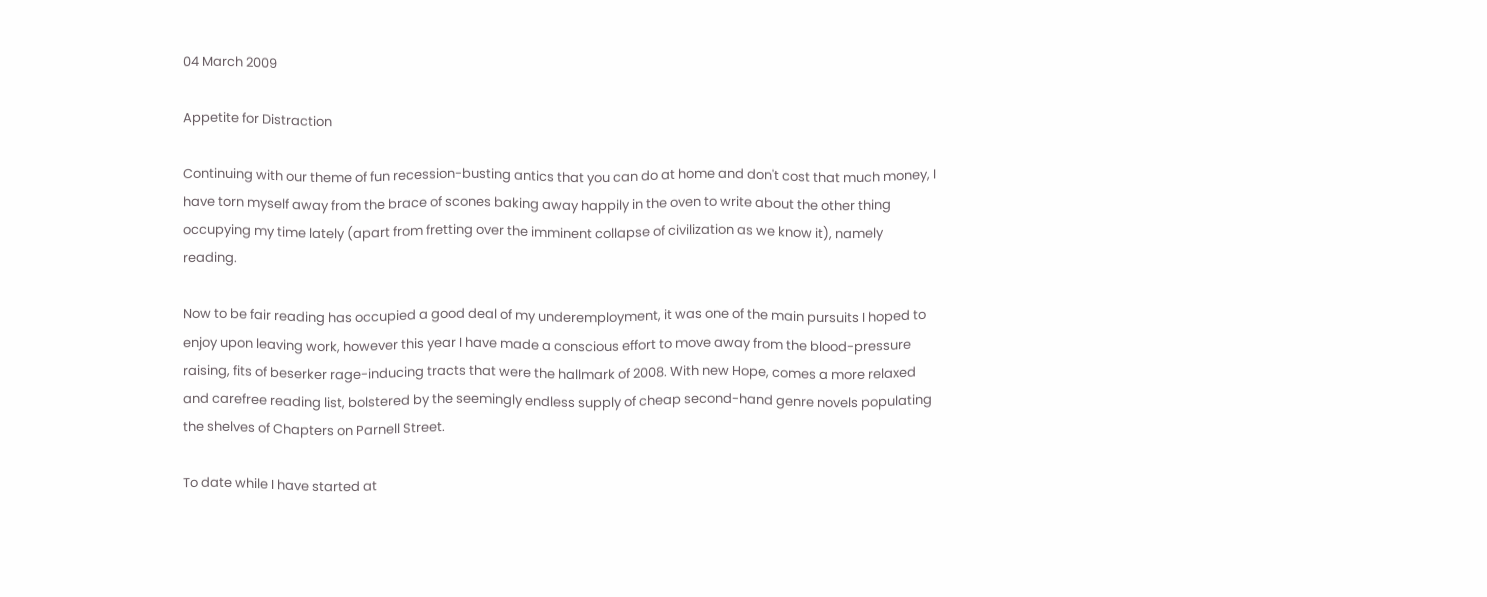04 March 2009

Appetite for Distraction

Continuing with our theme of fun recession-busting antics that you can do at home and don't cost that much money, I have torn myself away from the brace of scones baking away happily in the oven to write about the other thing occupying my time lately (apart from fretting over the imminent collapse of civilization as we know it), namely reading.

Now to be fair reading has occupied a good deal of my underemployment, it was one of the main pursuits I hoped to enjoy upon leaving work, however this year I have made a conscious effort to move away from the blood-pressure raising, fits of beserker rage-inducing tracts that were the hallmark of 2008. With new Hope, comes a more relaxed and carefree reading list, bolstered by the seemingly endless supply of cheap second-hand genre novels populating the shelves of Chapters on Parnell Street.

To date while I have started at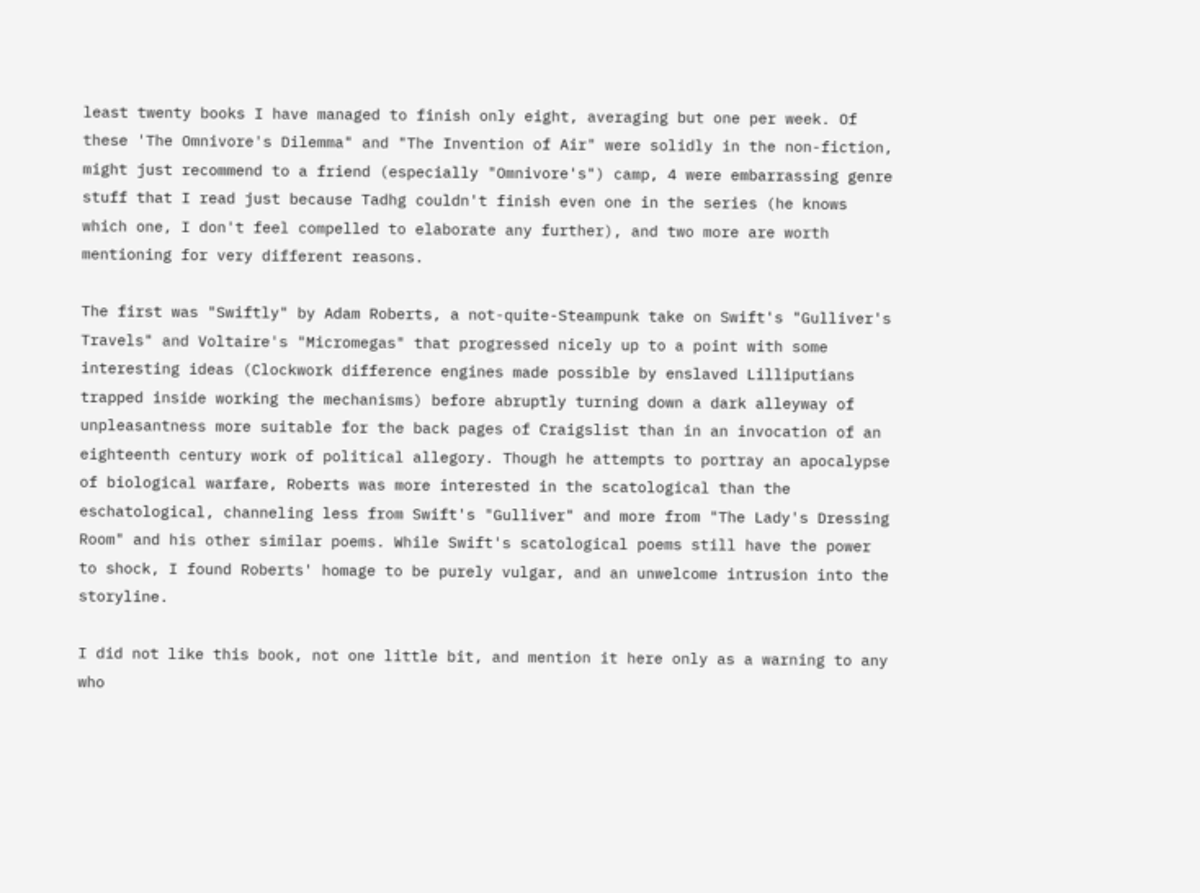least twenty books I have managed to finish only eight, averaging but one per week. Of these 'The Omnivore's Dilemma" and "The Invention of Air" were solidly in the non-fiction, might just recommend to a friend (especially "Omnivore's") camp, 4 were embarrassing genre stuff that I read just because Tadhg couldn't finish even one in the series (he knows which one, I don't feel compelled to elaborate any further), and two more are worth mentioning for very different reasons.

The first was "Swiftly" by Adam Roberts, a not-quite-Steampunk take on Swift's "Gulliver's Travels" and Voltaire's "Micromegas" that progressed nicely up to a point with some interesting ideas (Clockwork difference engines made possible by enslaved Lilliputians trapped inside working the mechanisms) before abruptly turning down a dark alleyway of unpleasantness more suitable for the back pages of Craigslist than in an invocation of an eighteenth century work of political allegory. Though he attempts to portray an apocalypse of biological warfare, Roberts was more interested in the scatological than the eschatological, channeling less from Swift's "Gulliver" and more from "The Lady's Dressing Room" and his other similar poems. While Swift's scatological poems still have the power to shock, I found Roberts' homage to be purely vulgar, and an unwelcome intrusion into the storyline.

I did not like this book, not one little bit, and mention it here only as a warning to any who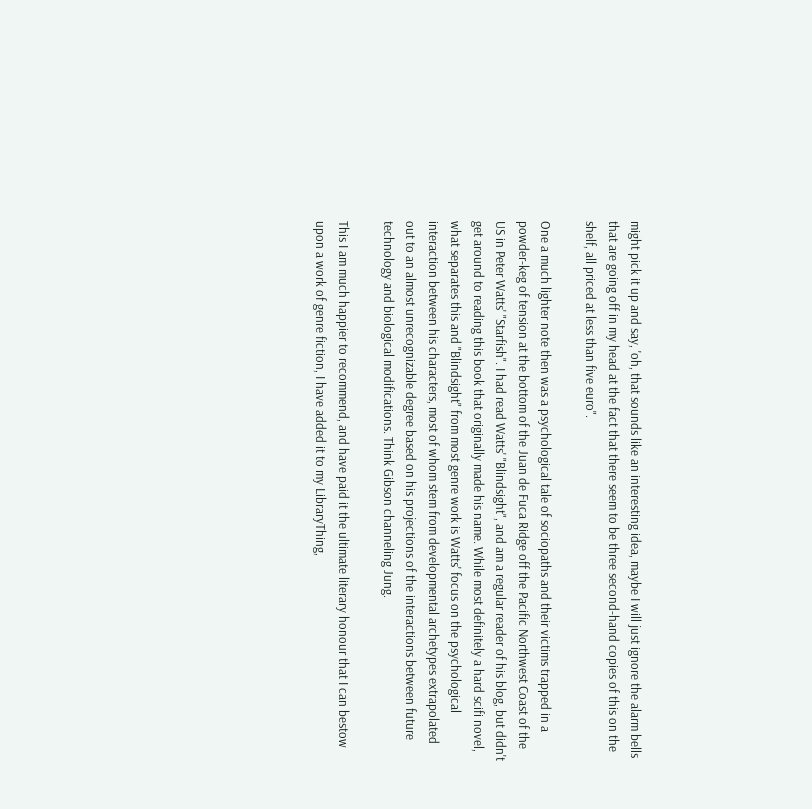might pick it up and say, 'oh, that sounds like an interesting idea, maybe I will just ignore the alarm bells that are going off in my head at the fact that there seem to be three second-hand copies of this on the shelf, all priced at less than five euro".

One a much lighter note then was a psychological tale of sociopaths and their victims trapped in a powder-keg of tension at the bottom of the Juan de Fuca Ridge off the Pacific Northwest Coast of the US in Peter Watts' "Starfish". I had read Watts' "Blindsight", and am a regular reader of his blog, but didn't get around to reading this book that originally made his name. While most definitely a hard scifi novel, what separates this and "Blindsight" from most genre work is Watts' focus on the psychological interaction between his characters, most of whom stem from developmental archetypes extrapolated out to an almost unrecognizable degree based on his projections of the interactions between future technology and biological modifications. Think Gibson channeling Jung.

This I am much happier to recommend, and have paid it the ultimate literary honour that I can bestow upon a work of genre fiction, I have added it to my LibraryThing,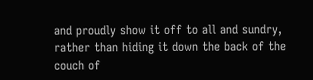and proudly show it off to all and sundry, rather than hiding it down the back of the couch of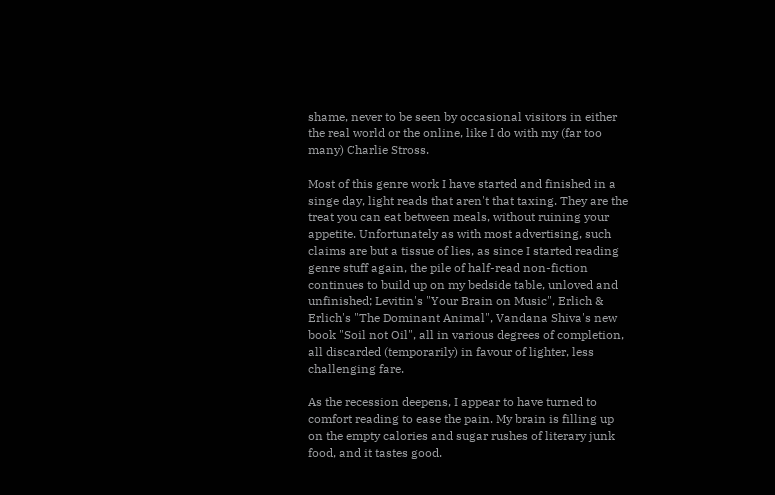shame, never to be seen by occasional visitors in either the real world or the online, like I do with my (far too many) Charlie Stross.

Most of this genre work I have started and finished in a singe day, light reads that aren't that taxing. They are the treat you can eat between meals, without ruining your appetite. Unfortunately as with most advertising, such claims are but a tissue of lies, as since I started reading genre stuff again, the pile of half-read non-fiction continues to build up on my bedside table, unloved and unfinished; Levitin's "Your Brain on Music", Erlich & Erlich's "The Dominant Animal", Vandana Shiva's new book "Soil not Oil", all in various degrees of completion, all discarded (temporarily) in favour of lighter, less challenging fare.

As the recession deepens, I appear to have turned to comfort reading to ease the pain. My brain is filling up on the empty calories and sugar rushes of literary junk food, and it tastes good.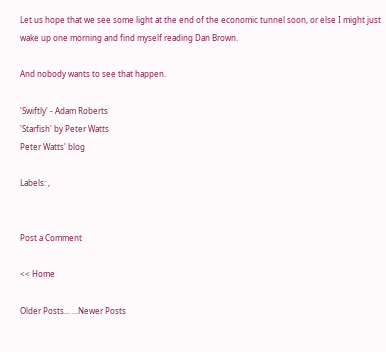Let us hope that we see some light at the end of the economic tunnel soon, or else I might just wake up one morning and find myself reading Dan Brown.

And nobody wants to see that happen.

'Swiftly' - Adam Roberts
'Starfish' by Peter Watts
Peter Watts' blog

Labels: ,


Post a Comment

<< Home

Older Posts... ...Newer Posts